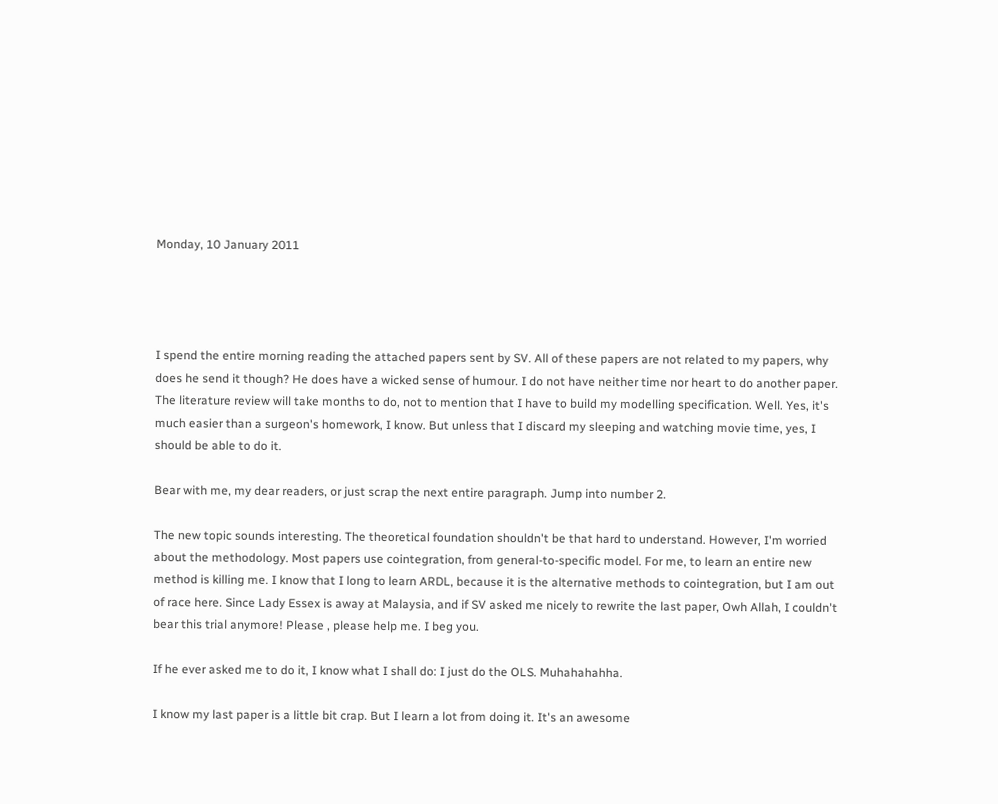Monday, 10 January 2011




I spend the entire morning reading the attached papers sent by SV. All of these papers are not related to my papers, why does he send it though? He does have a wicked sense of humour. I do not have neither time nor heart to do another paper. The literature review will take months to do, not to mention that I have to build my modelling specification. Well. Yes, it's much easier than a surgeon's homework, I know. But unless that I discard my sleeping and watching movie time, yes, I should be able to do it.

Bear with me, my dear readers, or just scrap the next entire paragraph. Jump into number 2.

The new topic sounds interesting. The theoretical foundation shouldn't be that hard to understand. However, I'm worried about the methodology. Most papers use cointegration, from general-to-specific model. For me, to learn an entire new method is killing me. I know that I long to learn ARDL, because it is the alternative methods to cointegration, but I am out of race here. Since Lady Essex is away at Malaysia, and if SV asked me nicely to rewrite the last paper, Owh Allah, I couldn't bear this trial anymore! Please , please help me. I beg you.

If he ever asked me to do it, I know what I shall do: I just do the OLS. Muhahahahha.

I know my last paper is a little bit crap. But I learn a lot from doing it. It's an awesome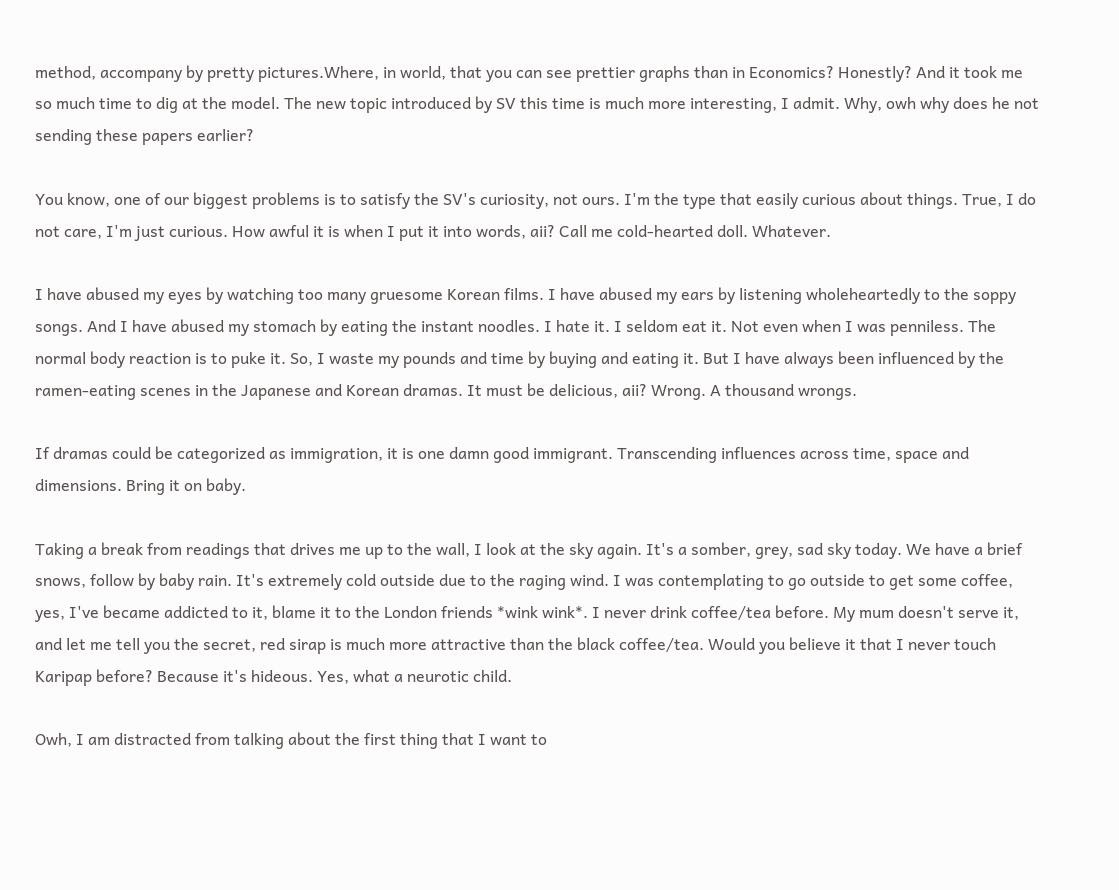method, accompany by pretty pictures.Where, in world, that you can see prettier graphs than in Economics? Honestly? And it took me so much time to dig at the model. The new topic introduced by SV this time is much more interesting, I admit. Why, owh why does he not sending these papers earlier?

You know, one of our biggest problems is to satisfy the SV's curiosity, not ours. I'm the type that easily curious about things. True, I do not care, I'm just curious. How awful it is when I put it into words, aii? Call me cold-hearted doll. Whatever.

I have abused my eyes by watching too many gruesome Korean films. I have abused my ears by listening wholeheartedly to the soppy songs. And I have abused my stomach by eating the instant noodles. I hate it. I seldom eat it. Not even when I was penniless. The normal body reaction is to puke it. So, I waste my pounds and time by buying and eating it. But I have always been influenced by the ramen-eating scenes in the Japanese and Korean dramas. It must be delicious, aii? Wrong. A thousand wrongs.

If dramas could be categorized as immigration, it is one damn good immigrant. Transcending influences across time, space and dimensions. Bring it on baby.

Taking a break from readings that drives me up to the wall, I look at the sky again. It's a somber, grey, sad sky today. We have a brief snows, follow by baby rain. It's extremely cold outside due to the raging wind. I was contemplating to go outside to get some coffee, yes, I've became addicted to it, blame it to the London friends *wink wink*. I never drink coffee/tea before. My mum doesn't serve it, and let me tell you the secret, red sirap is much more attractive than the black coffee/tea. Would you believe it that I never touch Karipap before? Because it's hideous. Yes, what a neurotic child.

Owh, I am distracted from talking about the first thing that I want to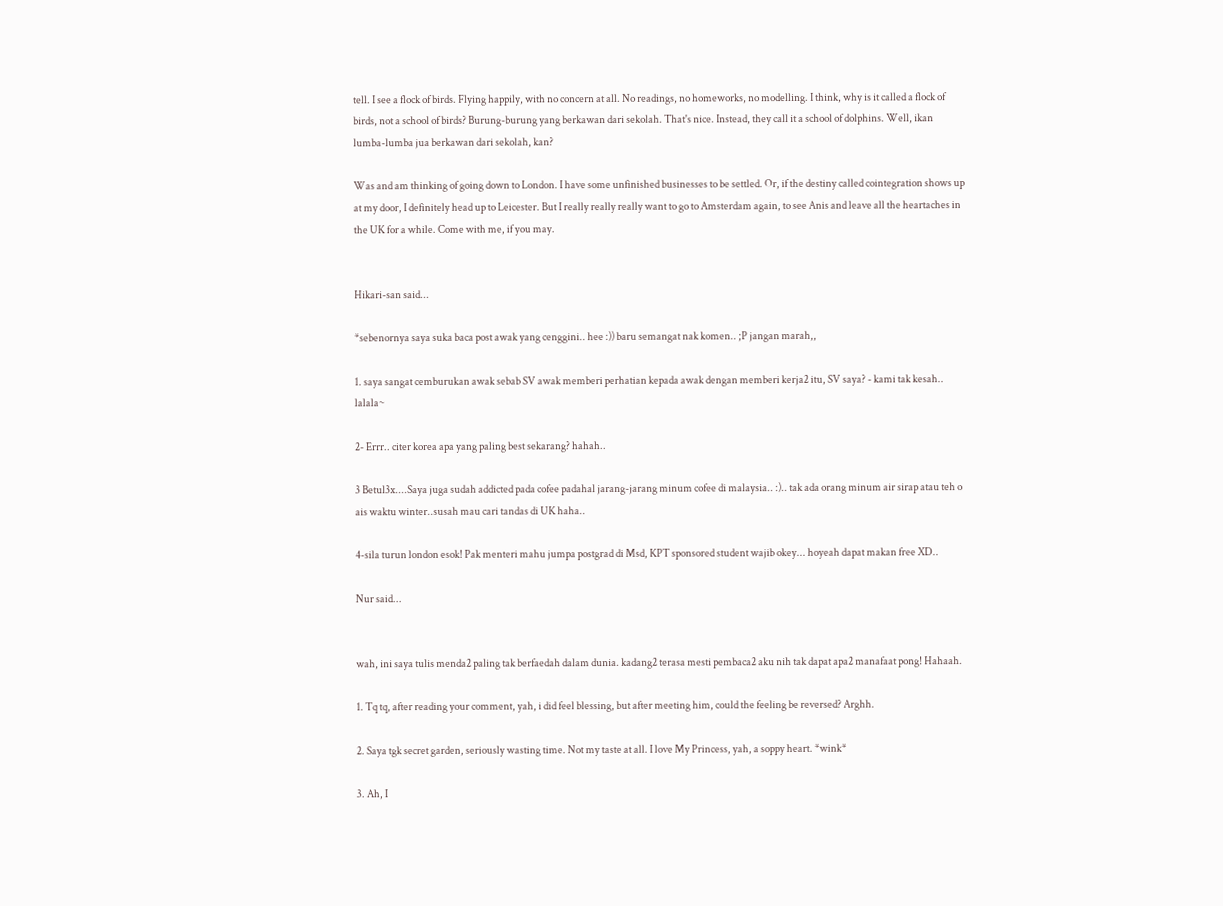tell. I see a flock of birds. Flying happily, with no concern at all. No readings, no homeworks, no modelling. I think, why is it called a flock of birds, not a school of birds? Burung-burung yang berkawan dari sekolah. That's nice. Instead, they call it a school of dolphins. Well, ikan lumba-lumba jua berkawan dari sekolah, kan?

Was and am thinking of going down to London. I have some unfinished businesses to be settled. Or, if the destiny called cointegration shows up at my door, I definitely head up to Leicester. But I really really really want to go to Amsterdam again, to see Anis and leave all the heartaches in the UK for a while. Come with me, if you may.


Hikari-san said...

*sebenornya saya suka baca post awak yang cenggini.. hee :)) baru semangat nak komen.. ;P jangan marah,,

1. saya sangat cemburukan awak sebab SV awak memberi perhatian kepada awak dengan memberi kerja2 itu, SV saya? - kami tak kesah.. lalala~

2- Errr.. citer korea apa yang paling best sekarang? hahah..

3 Betul3x....Saya juga sudah addicted pada cofee padahal jarang-jarang minum cofee di malaysia.. :).. tak ada orang minum air sirap atau teh o ais waktu winter..susah mau cari tandas di UK haha..

4-sila turun london esok! Pak menteri mahu jumpa postgrad di Msd, KPT sponsored student wajib okey... hoyeah dapat makan free XD..

Nur said...


wah, ini saya tulis menda2 paling tak berfaedah dalam dunia. kadang2 terasa mesti pembaca2 aku nih tak dapat apa2 manafaat pong! Hahaah.

1. Tq tq, after reading your comment, yah, i did feel blessing, but after meeting him, could the feeling be reversed? Arghh.

2. Saya tgk secret garden, seriously wasting time. Not my taste at all. I love My Princess, yah, a soppy heart. *wink*

3. Ah, I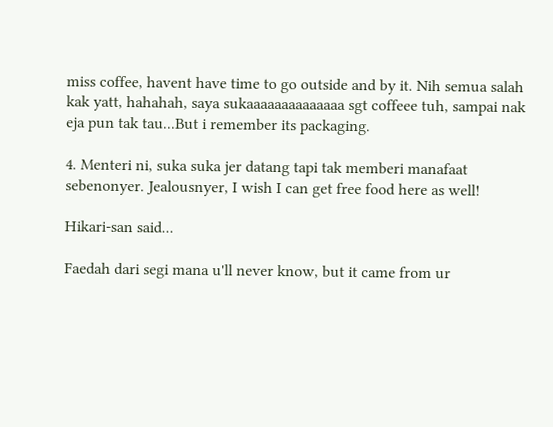miss coffee, havent have time to go outside and by it. Nih semua salah kak yatt, hahahah, saya sukaaaaaaaaaaaaaa sgt coffeee tuh, sampai nak eja pun tak tau...But i remember its packaging.

4. Menteri ni, suka suka jer datang tapi tak memberi manafaat sebenonyer. Jealousnyer, I wish I can get free food here as well!

Hikari-san said...

Faedah dari segi mana u'll never know, but it came from ur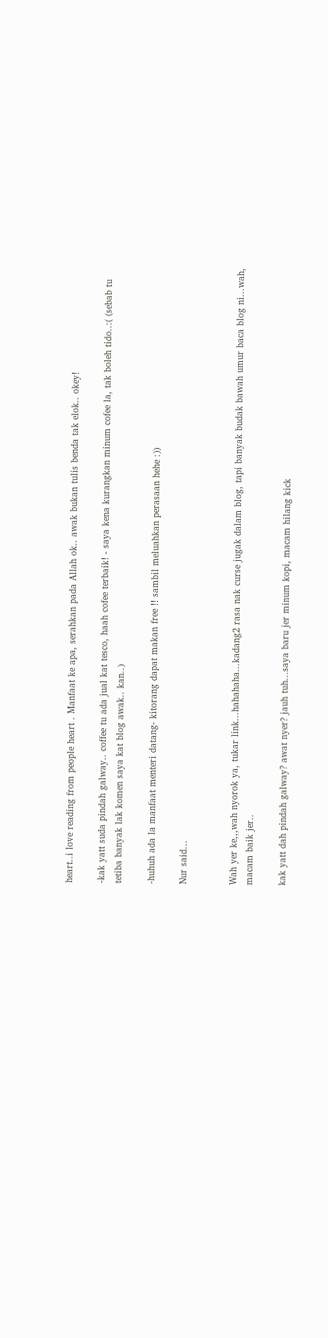heart..i love reading from people heart . Manfaat ke apa, serahkan pada Allah ok.. awak bukan tulis benda tak elok.. okey!

-kak yatt suda pindah galway.. coffee tu ada jual kat tesco, haah cofee terbaik! - saya kena kurangkan minum cofee la, tak boleh tido..:( (sebab tu tetiba banyak lak komen saya kat blog awak.. kan..)

-huhuh ada la manfaat menteri datang- kitorang dapat makan free !! sambil meluahkan perasaan hehe :))

Nur said...


Wah yer ke,,,wah nyorok ya, tukar link...hahahaha...kadang2 rasa nak curse jugak dalam blog, tapi banyak budak bawah umur baca blog ni...wah, macam baik jer..

kak yatt dah pindah galway? awat nyer? jauh tuh...saya baru jer minum kopi, macam hilang kick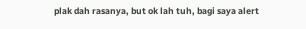plak dah rasanya, but ok lah tuh, bagi saya alert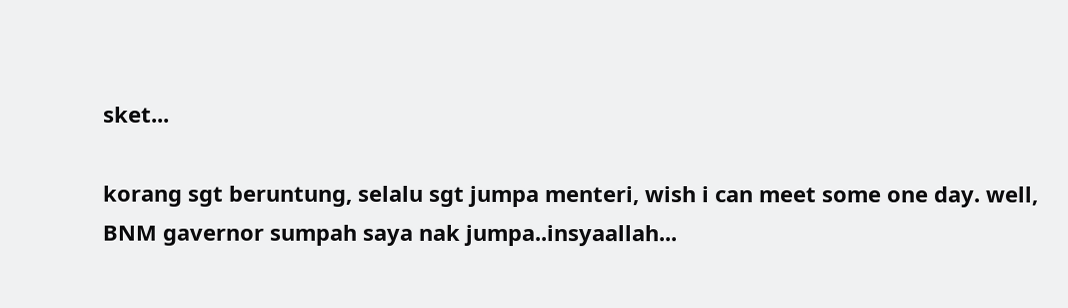sket...

korang sgt beruntung, selalu sgt jumpa menteri, wish i can meet some one day. well, BNM gavernor sumpah saya nak jumpa..insyaallah...